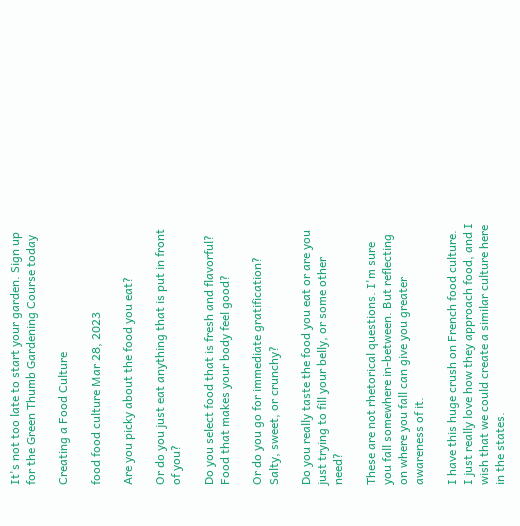It's not too late to start your garden. Sign up for the Green Thumb Gardening Course today

Creating a Food Culture

food food culture Mar 28, 2023

Are you picky about the food you eat?

Or do you just eat anything that is put in front of you?

Do you select food that is fresh and flavorful? Food that makes your body feel good?

Or do you go for immediate gratification? Salty, sweet, or crunchy?

Do you really taste the food you eat or are you just trying to fill your belly, or some other need?

These are not rhetorical questions. I'm sure you fall somewhere in-between. But reflecting on where you fall can give you greater awareness of it.

I have this huge crush on French food culture. I just really love how they approach food, and I wish that we could create a similar culture here in the states.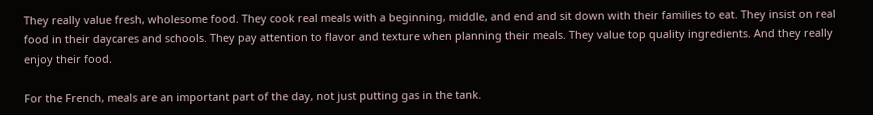They really value fresh, wholesome food. They cook real meals with a beginning, middle, and end and sit down with their families to eat. They insist on real food in their daycares and schools. They pay attention to flavor and texture when planning their meals. They value top quality ingredients. And they really enjoy their food.

For the French, meals are an important part of the day, not just putting gas in the tank.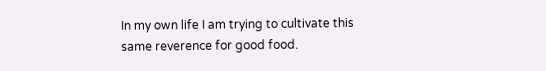In my own life I am trying to cultivate this same reverence for good food.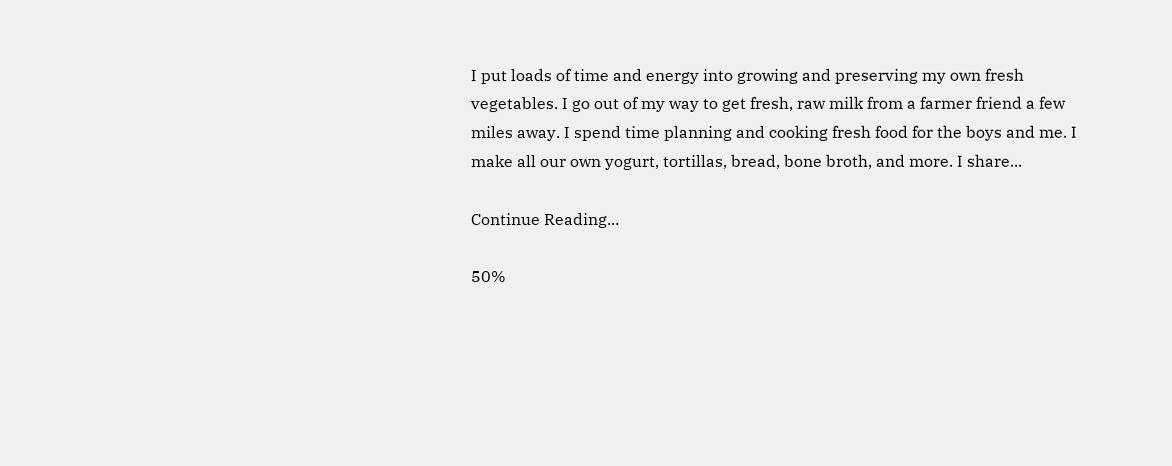I put loads of time and energy into growing and preserving my own fresh vegetables. I go out of my way to get fresh, raw milk from a farmer friend a few miles away. I spend time planning and cooking fresh food for the boys and me. I make all our own yogurt, tortillas, bread, bone broth, and more. I share...

Continue Reading...

50%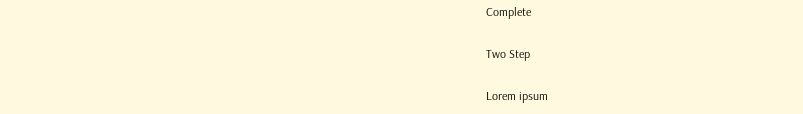Complete

Two Step

Lorem ipsum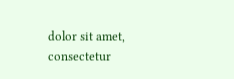dolor sit amet, consectetur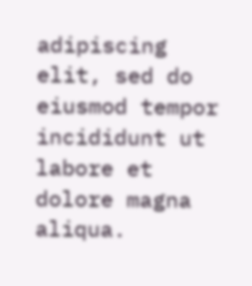adipiscing elit, sed do eiusmod tempor incididunt ut labore et dolore magna aliqua.